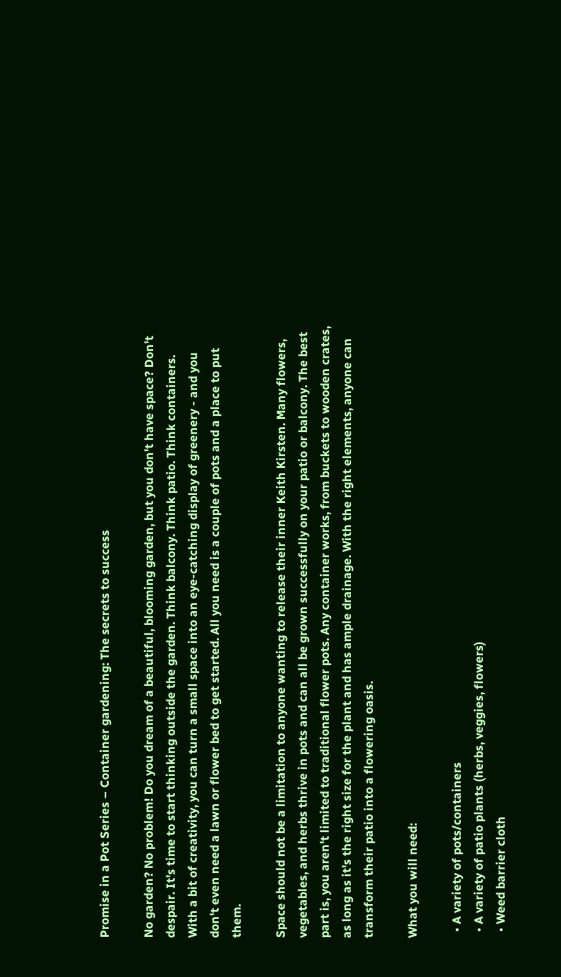Promise in a Pot Series – Container gardening: The secrets to success

No garden? No problem! Do you dream of a beautiful, blooming garden, but you don't have space? Don't despair. It's time to start thinking outside the garden. Think balcony. Think patio. Think containers. With a bit of creativity, you can turn a small space into an eye-catching display of greenery - and you don't even need a lawn or flower bed to get started. All you need is a couple of pots and a place to put them.

Space should not be a limitation to anyone wanting to release their inner Keith Kirsten. Many flowers, vegetables, and herbs thrive in pots and can all be grown successfully on your patio or balcony. The best part is, you aren't limited to traditional flower pots. Any container works, from buckets to wooden crates, as long as it's the right size for the plant and has ample drainage. With the right elements, anyone can transform their patio into a flowering oasis.

What you will need:

  • A variety of pots/containers
  • A variety of patio plants (herbs, veggies, flowers)
  • Weed barrier cloth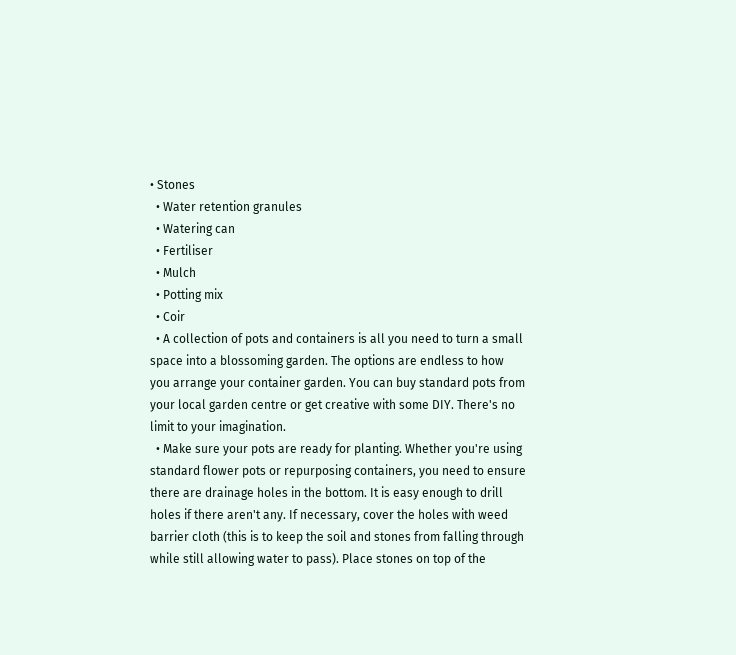• Stones
  • Water retention granules
  • Watering can
  • Fertiliser
  • Mulch
  • Potting mix
  • Coir
  • A collection of pots and containers is all you need to turn a small space into a blossoming garden. The options are endless to how you arrange your container garden. You can buy standard pots from your local garden centre or get creative with some DIY. There's no limit to your imagination.
  • Make sure your pots are ready for planting. Whether you're using standard flower pots or repurposing containers, you need to ensure there are drainage holes in the bottom. It is easy enough to drill holes if there aren't any. If necessary, cover the holes with weed barrier cloth (this is to keep the soil and stones from falling through while still allowing water to pass). Place stones on top of the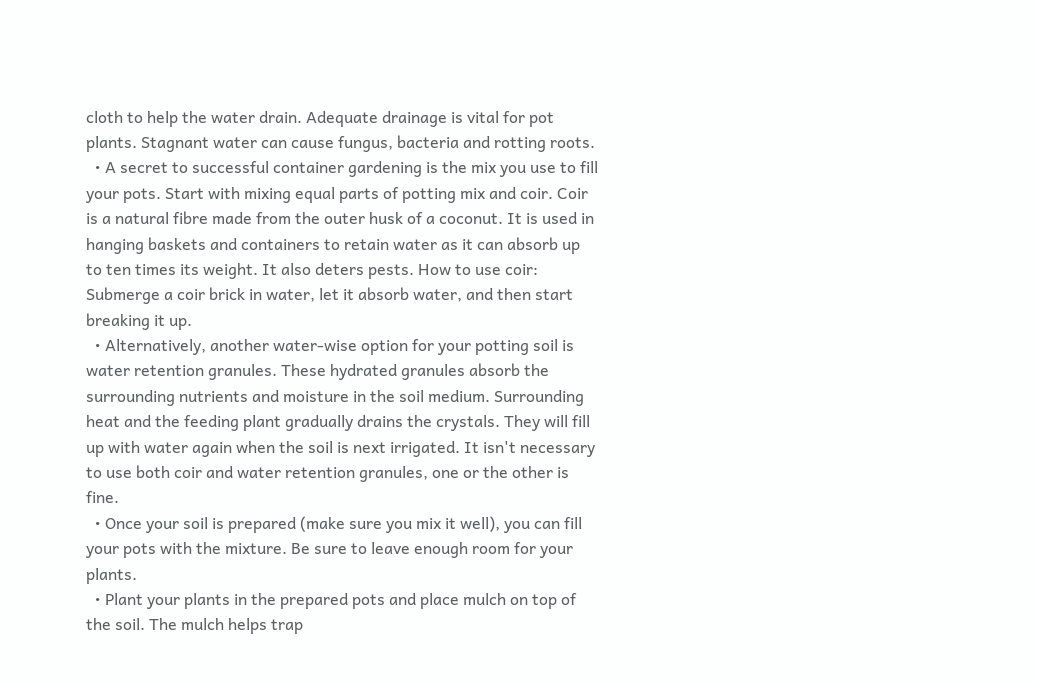cloth to help the water drain. Adequate drainage is vital for pot plants. Stagnant water can cause fungus, bacteria and rotting roots.
  • A secret to successful container gardening is the mix you use to fill your pots. Start with mixing equal parts of potting mix and coir. Coir is a natural fibre made from the outer husk of a coconut. It is used in hanging baskets and containers to retain water as it can absorb up to ten times its weight. It also deters pests. How to use coir: Submerge a coir brick in water, let it absorb water, and then start breaking it up.
  • Alternatively, another water-wise option for your potting soil is water retention granules. These hydrated granules absorb the surrounding nutrients and moisture in the soil medium. Surrounding heat and the feeding plant gradually drains the crystals. They will fill up with water again when the soil is next irrigated. It isn't necessary to use both coir and water retention granules, one or the other is fine.
  • Once your soil is prepared (make sure you mix it well), you can fill your pots with the mixture. Be sure to leave enough room for your plants.
  • Plant your plants in the prepared pots and place mulch on top of the soil. The mulch helps trap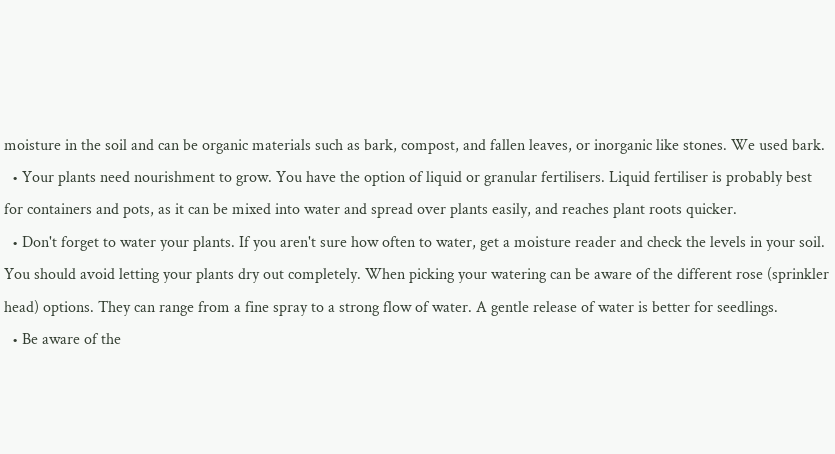moisture in the soil and can be organic materials such as bark, compost, and fallen leaves, or inorganic like stones. We used bark.
  • Your plants need nourishment to grow. You have the option of liquid or granular fertilisers. Liquid fertiliser is probably best for containers and pots, as it can be mixed into water and spread over plants easily, and reaches plant roots quicker.
  • Don't forget to water your plants. If you aren't sure how often to water, get a moisture reader and check the levels in your soil. You should avoid letting your plants dry out completely. When picking your watering can be aware of the different rose (sprinkler head) options. They can range from a fine spray to a strong flow of water. A gentle release of water is better for seedlings.
  • Be aware of the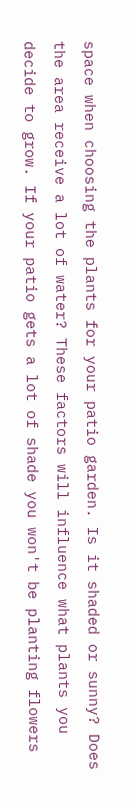space when choosing the plants for your patio garden. Is it shaded or sunny? Does the area receive a lot of water? These factors will influence what plants you decide to grow. If your patio gets a lot of shade you won't be planting flowers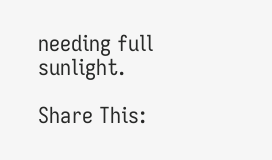needing full sunlight.

Share This: